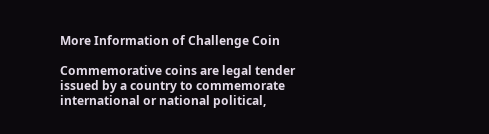More Information of Challenge Coin

Commemorative coins are legal tender issued by a country to commemorate international or national political,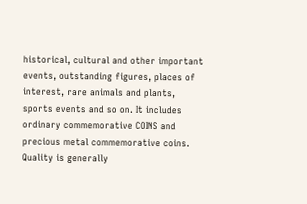historical, cultural and other important events, outstanding figures, places of interest, rare animals and plants, sports events and so on. It includes ordinary commemorative COINS and precious metal commemorative coins. Quality is generally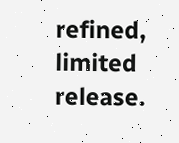refined, limited release.